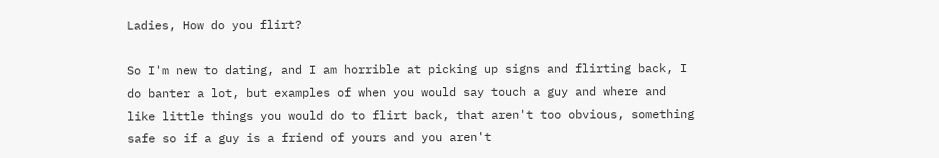Ladies, How do you flirt?

So I'm new to dating, and I am horrible at picking up signs and flirting back, I do banter a lot, but examples of when you would say touch a guy and where and like little things you would do to flirt back, that aren't too obvious, something safe so if a guy is a friend of yours and you aren't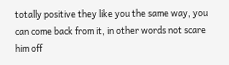totally positive they like you the same way, you can come back from it, in other words not scare him off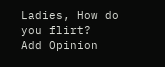Ladies, How do you flirt?
Add Opinion